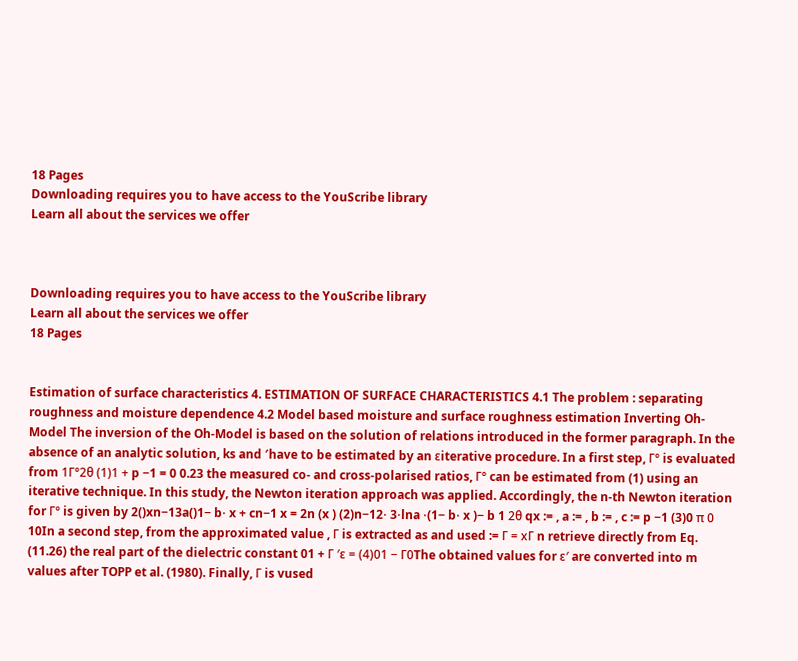18 Pages
Downloading requires you to have access to the YouScribe library
Learn all about the services we offer



Downloading requires you to have access to the YouScribe library
Learn all about the services we offer
18 Pages


Estimation of surface characteristics 4. ESTIMATION OF SURFACE CHARACTERISTICS 4.1 The problem : separating roughness and moisture dependence 4.2 Model based moisture and surface roughness estimation Inverting Oh-Model The inversion of the Oh-Model is based on the solution of relations introduced in the former paragraph. In the absence of an analytic solution, ks and ′have to be estimated by an εiterative procedure. In a first step, Γ° is evaluated from 1Γ°2θ (1)1 + p −1 = 0 0.23 the measured co- and cross-polarised ratios, Γ° can be estimated from (1) using an iterative technique. In this study, the Newton iteration approach was applied. Accordingly, the n-th Newton iteration for Γ° is given by 2()xn−13a()1− b⋅ x + cn−1 x = 2n (x ) (2)n−12⋅ 3⋅lna ⋅(1− b⋅ x )− b 1 2θ qx := , a := , b := , c := p −1 (3)0 π 0 10In a second step, from the approximated value , Γ is extracted as and used := Γ = xΓ n retrieve directly from Eq. (11.26) the real part of the dielectric constant 01 + Γ ′ε = (4)01 − Γ0The obtained values for ε′ are converted into m values after TOPP et al. (1980). Finally, Γ is vused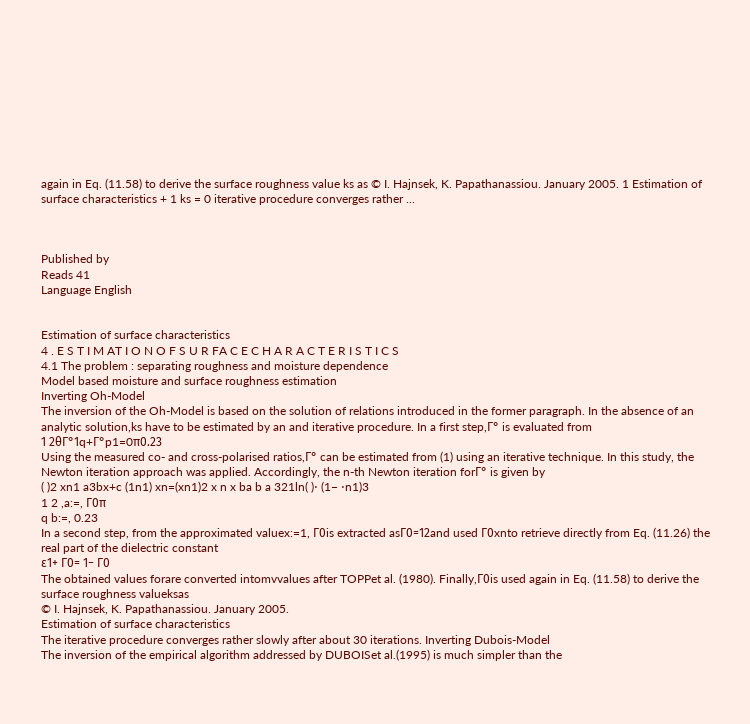again in Eq. (11.58) to derive the surface roughness value ks as © I. Hajnsek, K. Papathanassiou. January 2005. 1 Estimation of surface characteristics + 1 ks = 0 iterative procedure converges rather ...



Published by
Reads 41
Language English


Estimation of surface characteristics
4 . E S T I M AT I O N O F S U R FA C E C H A R A C T E R I S T I C S
4.1 The problem : separating roughness and moisture dependence
Model based moisture and surface roughness estimation
Inverting Oh-Model
The inversion of the Oh-Model is based on the solution of relations introduced in the former paragraph. In the absence of an analytic solution,ks have to be estimated by an and iterative procedure. In a first step,Γ° is evaluated from
1 2θΓ°1q+Γ°p1=0π0.23
Using the measured co- and cross-polarised ratios,Γ° can be estimated from (1) using an iterative technique. In this study, the Newton iteration approach was applied. Accordingly, the n-th Newton iteration forΓ° is given by
( )2 xn1 a3bx+c (1n1) xn=(xn1)2 x n x ba b a 321ln( )⋅ (1− ⋅n1)3
1 2 ,a:=, Γ0π
q b:=, 0.23
In a second step, from the approximated valuex:=1, Γ0is extracted asΓ0=12and used Γ0xnto retrieve directly from Eq. (11.26) the real part of the dielectric constant
ε1+ Γ0= 1− Γ0
The obtained values forare converted intomvvalues after TOPPet al. (1980). Finally,Γ0is used again in Eq. (11.58) to derive the surface roughness valueksas
© I. Hajnsek, K. Papathanassiou. January 2005.
Estimation of surface characteristics
The iterative procedure converges rather slowly after about 30 iterations. Inverting Dubois-Model
The inversion of the empirical algorithm addressed by DUBOISet al.(1995) is much simpler than the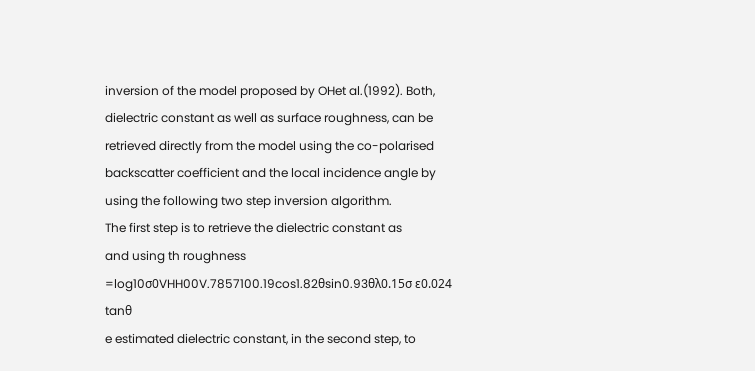inversion of the model proposed by OHet al.(1992). Both, dielectric constant as well as surface roughness, can be retrieved directly from the model using the co-polarised backscatter coefficient and the local incidence angle by using the following two step inversion algorithm.
The first step is to retrieve the dielectric constant as
and using th roughness
=log10σ0VHH00V.7857100.19cos1.82θsin0.93θλ0.15σ ε0.024 tanθ
e estimated dielectric constant, in the second step, to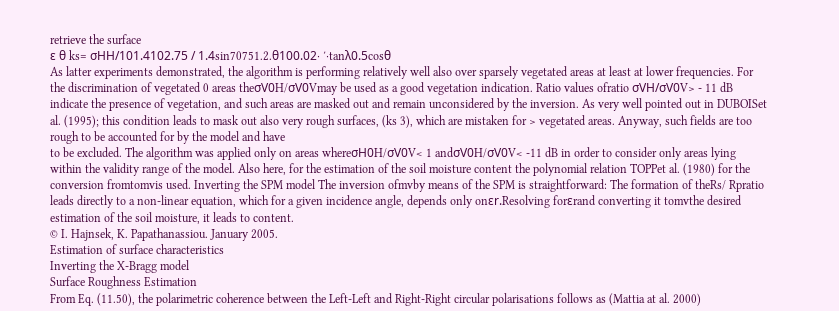retrieve the surface
ε θ ks= σHH/101.4102.75 / 1.4sin70751.2.θ100.02⋅ ′⋅tanλ0.5cosθ
As latter experiments demonstrated, the algorithm is performing relatively well also over sparsely vegetated areas at least at lower frequencies. For the discrimination of vegetated 0 areas theσV0H/σV0Vmay be used as a good vegetation indication. Ratio values ofratio σVH/σV0V> - 11 dB indicate the presence of vegetation, and such areas are masked out and remain unconsidered by the inversion. As very well pointed out in DUBOISet al. (1995); this condition leads to mask out also very rough surfaces, (ks 3), which are mistaken for > vegetated areas. Anyway, such fields are too rough to be accounted for by the model and have
to be excluded. The algorithm was applied only on areas whereσH0H/σV0V< 1 andσV0H/σV0V< -11 dB in order to consider only areas lying within the validity range of the model. Also here, for the estimation of the soil moisture content the polynomial relation TOPPet al. (1980) for the conversion fromtomvis used. Inverting the SPM model The inversion ofmvby means of the SPM is straightforward: The formation of theRs/ Rpratio leads directly to a non-linear equation, which for a given incidence angle, depends only onεr.Resolving forεrand converting it tomvthe desired estimation of the soil moisture, it leads to content.
© I. Hajnsek, K. Papathanassiou. January 2005.
Estimation of surface characteristics
Inverting the X-Bragg model
Surface Roughness Estimation
From Eq. (11.50), the polarimetric coherence between the Left-Left and Right-Right circular polarisations follows as (Mattia at al. 2000)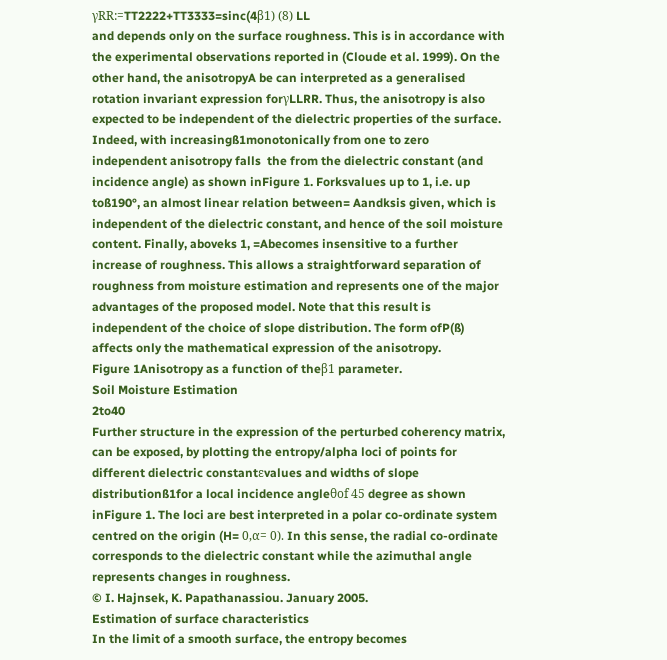γRR:=TT2222+TT3333=sinc(4β1) (8) LL
and depends only on the surface roughness. This is in accordance with the experimental observations reported in (Cloude et al. 1999). On the other hand, the anisotropyA be can interpreted as a generalised rotation invariant expression forγLLRR. Thus, the anisotropy is also expected to be independent of the dielectric properties of the surface.
Indeed, with increasingß1monotonically from one to zero independent anisotropy falls  the from the dielectric constant (and incidence angle) as shown inFigure 1. Forksvalues up to 1, i.e. up toß190°, an almost linear relation between= Aandksis given, which is independent of the dielectric constant, and hence of the soil moisture content. Finally, aboveks 1, =Abecomes insensitive to a further increase of roughness. This allows a straightforward separation of roughness from moisture estimation and represents one of the major advantages of the proposed model. Note that this result is independent of the choice of slope distribution. The form ofP(ß) affects only the mathematical expression of the anisotropy.
Figure 1Anisotropy as a function of theβ1 parameter.
Soil Moisture Estimation
2to40
Further structure in the expression of the perturbed coherency matrix, can be exposed, by plotting the entropy/alpha loci of points for different dielectric constantεvalues and widths of slope distributionß1for a local incidence angleθof 45 degree as shown inFigure 1. The loci are best interpreted in a polar co-ordinate system centred on the origin (H= 0,α= 0). In this sense, the radial co-ordinate corresponds to the dielectric constant while the azimuthal angle represents changes in roughness.
© I. Hajnsek, K. Papathanassiou. January 2005.
Estimation of surface characteristics
In the limit of a smooth surface, the entropy becomes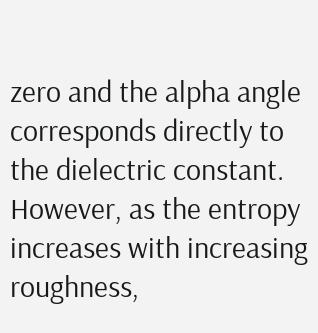zero and the alpha angle corresponds directly to the dielectric constant. However, as the entropy increases with increasing roughness,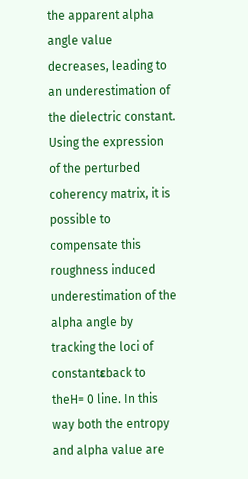the apparent alpha angle value decreases, leading to an underestimation of the dielectric constant. Using the expression of the perturbed coherency matrix, it is possible to compensate this roughness induced underestimation of the alpha angle by tracking the loci of constantεback to theH= 0 line. In this way both the entropy and alpha value are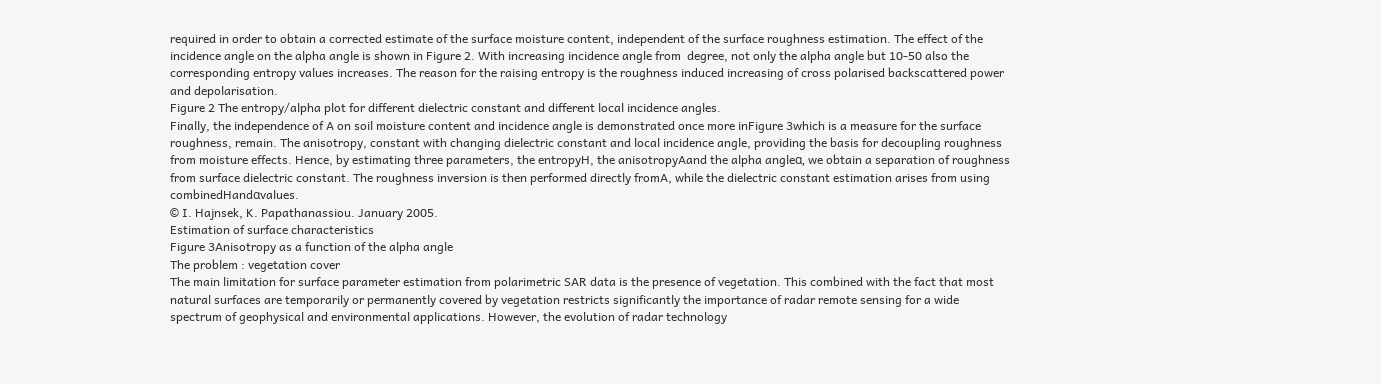required in order to obtain a corrected estimate of the surface moisture content, independent of the surface roughness estimation. The effect of the incidence angle on the alpha angle is shown in Figure 2. With increasing incidence angle from  degree, not only the alpha angle but 10-50 also the corresponding entropy values increases. The reason for the raising entropy is the roughness induced increasing of cross polarised backscattered power and depolarisation.
Figure 2 The entropy/alpha plot for different dielectric constant and different local incidence angles.
Finally, the independence of A on soil moisture content and incidence angle is demonstrated once more inFigure 3which is a measure for the surface roughness, remain. The anisotropy, constant with changing dielectric constant and local incidence angle, providing the basis for decoupling roughness from moisture effects. Hence, by estimating three parameters, the entropyH, the anisotropyAand the alpha angleα, we obtain a separation of roughness from surface dielectric constant. The roughness inversion is then performed directly fromA, while the dielectric constant estimation arises from using combinedHandαvalues.
© I. Hajnsek, K. Papathanassiou. January 2005.
Estimation of surface characteristics
Figure 3Anisotropy as a function of the alpha angle
The problem : vegetation cover
The main limitation for surface parameter estimation from polarimetric SAR data is the presence of vegetation. This combined with the fact that most natural surfaces are temporarily or permanently covered by vegetation restricts significantly the importance of radar remote sensing for a wide spectrum of geophysical and environmental applications. However, the evolution of radar technology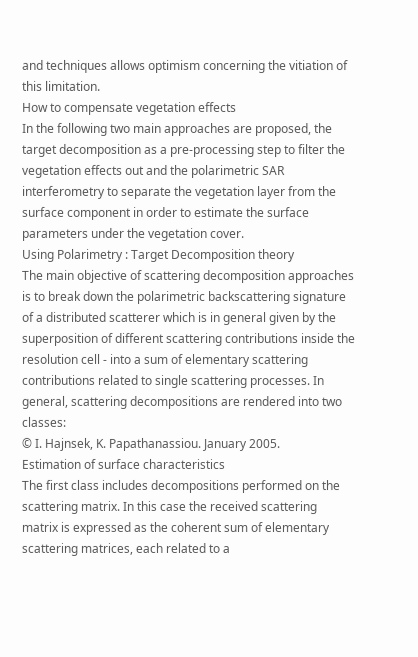and techniques allows optimism concerning the vitiation of this limitation.
How to compensate vegetation effects
In the following two main approaches are proposed, the target decomposition as a pre-processing step to filter the vegetation effects out and the polarimetric SAR interferometry to separate the vegetation layer from the surface component in order to estimate the surface parameters under the vegetation cover.
Using Polarimetry : Target Decomposition theory
The main objective of scattering decomposition approaches is to break down the polarimetric backscattering signature of a distributed scatterer which is in general given by the superposition of different scattering contributions inside the resolution cell - into a sum of elementary scattering contributions related to single scattering processes. In general, scattering decompositions are rendered into two classes:
© I. Hajnsek, K. Papathanassiou. January 2005.
Estimation of surface characteristics
The first class includes decompositions performed on the scattering matrix. In this case the received scattering matrix is expressed as the coherent sum of elementary scattering matrices, each related to a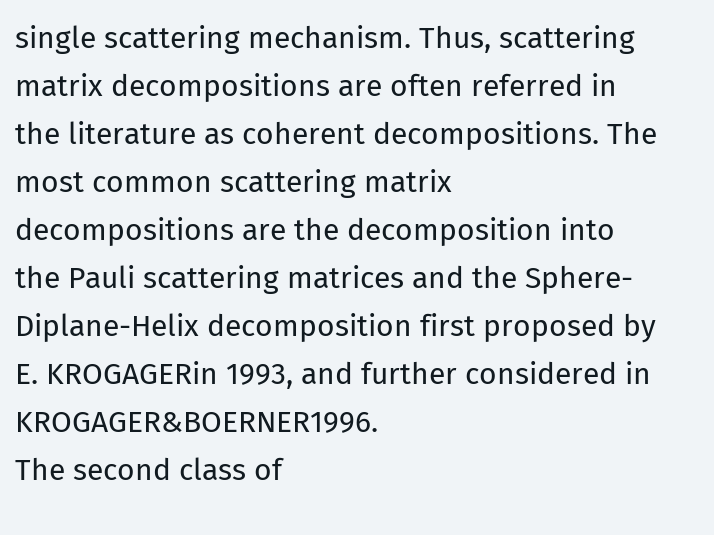single scattering mechanism. Thus, scattering matrix decompositions are often referred in the literature as coherent decompositions. The most common scattering matrix decompositions are the decomposition into the Pauli scattering matrices and the Sphere-Diplane-Helix decomposition first proposed by E. KROGAGERin 1993, and further considered in KROGAGER&BOERNER1996.
The second class of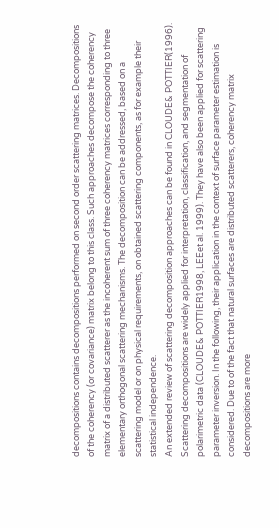decompositions contains decompositions performed on second order scattering matrices. Decompositions of the coherency (or covariance) matrix belong to this class. Such approaches decompose the coherency matrix of a distributed scatterer as the incoherent sum of three coherency matrices corresponding to three elementary orthogonal scattering mechanisms. The decomposition can be addressed, based on a scattering model or on physical requirements, on obtained scattering components, as for example their statistical independence.
An extended review of scattering decomposition approaches can be found in CLOUDE& POTTIER(1996).
Scattering decompositions are widely applied for interpretation, classification, and segmentation of polarimetric data (CLOUDE& POTTIER1998, LEEet al. 1999). They have also been applied for scattering parameter inversion. In the following, their application in the context of surface parameter estimation is considered. Due to of the fact that natural surfaces are distributed scatterers, coherency matrix decompositions are more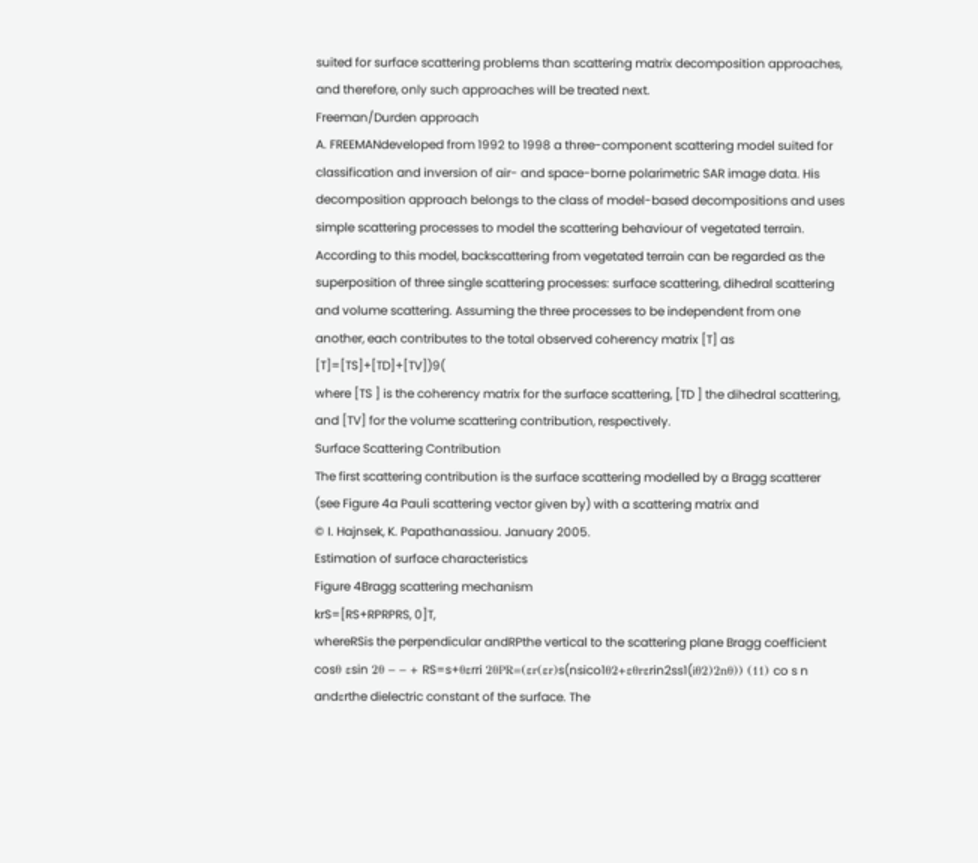suited for surface scattering problems than scattering matrix decomposition approaches, and therefore, only such approaches will be treated next.
Freeman/Durden approach
A. FREEMANdeveloped from 1992 to 1998 a three-component scattering model suited for classification and inversion of air- and space-borne polarimetric SAR image data. His decomposition approach belongs to the class of model-based decompositions and uses simple scattering processes to model the scattering behaviour of vegetated terrain. According to this model, backscattering from vegetated terrain can be regarded as the superposition of three single scattering processes: surface scattering, dihedral scattering and volume scattering. Assuming the three processes to be independent from one another, each contributes to the total observed coherency matrix [T] as [T]=[TS]+[TD]+[TV])9(
where [TS ] is the coherency matrix for the surface scattering, [TD ] the dihedral scattering, and [TV] for the volume scattering contribution, respectively.
Surface Scattering Contribution
The first scattering contribution is the surface scattering modelled by a Bragg scatterer (see Figure 4a Pauli scattering vector given by) with a scattering matrix and
© I. Hajnsek, K. Papathanassiou. January 2005.
Estimation of surface characteristics
Figure 4Bragg scattering mechanism
krS=[RS+RPRPRS, 0]T,
whereRSis the perpendicular andRPthe vertical to the scattering plane Bragg coefficient
cosθ εsin 2θ − − + RS=s+θεrri 2θPR=(εr(εr)s(nsico1θ2+εθrεrin2ss1(iθ2)2nθ)) (11) co s n andεrthe dielectric constant of the surface. The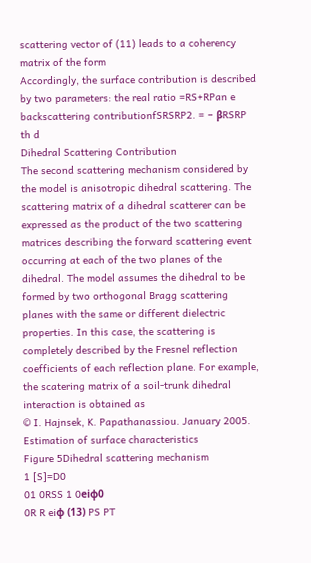scattering vector of (11) leads to a coherency matrix of the form
Accordingly, the surface contribution is described by two parameters: the real ratio =RS+RPan e backscattering contributionfSRSRP2. = − βRSRP th d
Dihedral Scattering Contribution
The second scattering mechanism considered by the model is anisotropic dihedral scattering. The scattering matrix of a dihedral scatterer can be expressed as the product of the two scattering matrices describing the forward scattering event occurring at each of the two planes of the dihedral. The model assumes the dihedral to be formed by two orthogonal Bragg scattering planes with the same or different dielectric properties. In this case, the scattering is completely described by the Fresnel reflection coefficients of each reflection plane. For example, the scatering matrix of a soil-trunk dihedral interaction is obtained as
© I. Hajnsek, K. Papathanassiou. January 2005.
Estimation of surface characteristics
Figure 5Dihedral scattering mechanism
1 [S]=D0
01 0RSS 1 0eiϕ0
0R R eiϕ (13) PS PT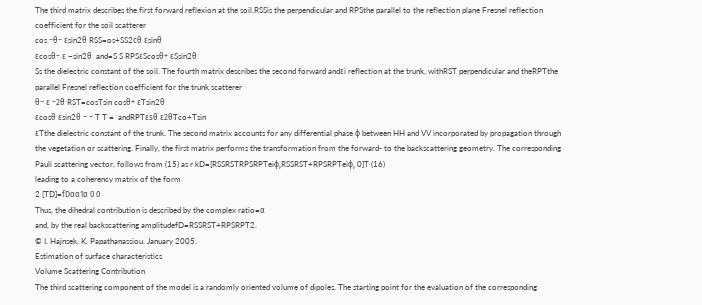The third matrix describes the first forward reflexion at the soil.RSSis the perpendicular and RPSthe parallel to the reflection plane Fresnel reflection coefficient for the soil scatterer
cos −θ− εsin2θ RSS=os+SS2cθ εsinθ
εcosθ− ε −sin2θ  and=S S RPSεScosθ+ εSsin2θ
Ss the dielectric constant of the soil. The fourth matrix describes the second forward andεi reflection at the trunk, withRST perpendicular and theRPTthe parallel Fresnel reflection coefficient for the trunk scatterer
θ− ε −2θ RST=cosTsin cosθ+ εTsin2θ
εcosθ εsin2θ − − T T =  andRPTεsθ ε2θTco+Tsin
εTthe dielectric constant of the trunk. The second matrix accounts for any differential phase ϕ between HH and VV incorporated by propagation through the vegetation or scattering. Finally, the first matrix performs the transformation from the forward- to the backscattering geometry. The corresponding Pauli scattering vector, follows from (15) as r kD=[RSSRSTRPSRPTeiϕ,RSSRST+RPSRPTeiϕ, 0]T (16)
leading to a coherency matrix of the form
2 [TD]=fDαα1α 0 0
Thus, the dihedral contribution is described by the complex ratio=α
and, by the real backscattering amplitudefD=RSSRST+RPSRPT2.
© I. Hajnsek, K. Papathanassiou. January 2005.
Estimation of surface characteristics
Volume Scattering Contribution
The third scattering component of the model is a randomly oriented volume of dipoles. The starting point for the evaluation of the corresponding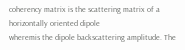coherency matrix is the scattering matrix of a horizontally oriented dipole
wheremis the dipole backscattering amplitude. The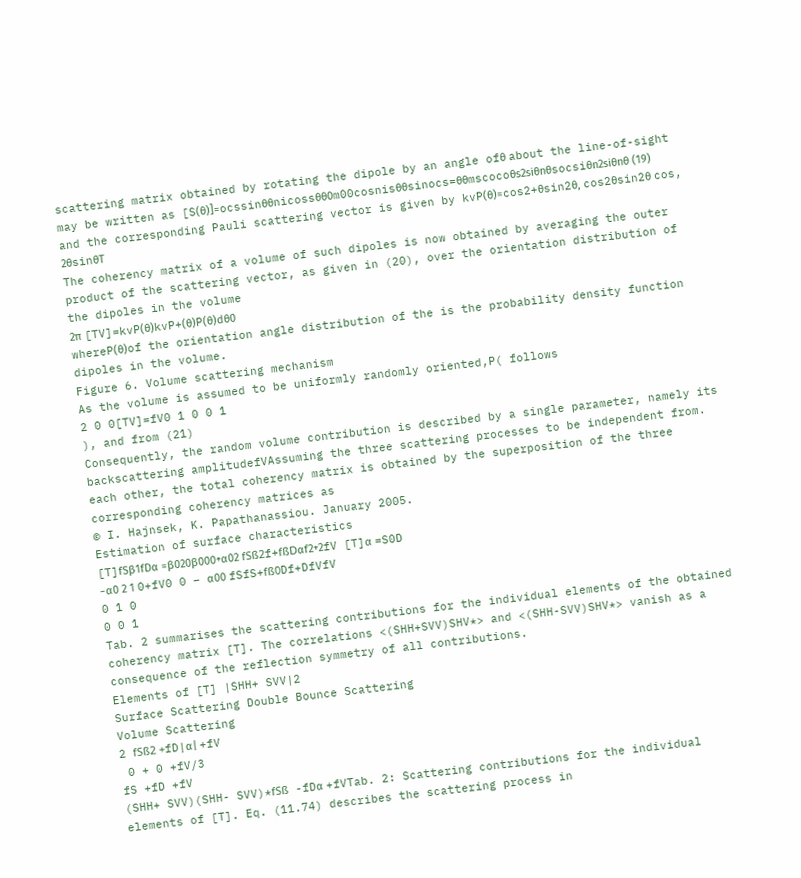scattering matrix obtained by rotating the dipole by an angle ofθ about the line-of-sight may be written as [S(θ)]=ocssinθθnicossθθ0m00cosnisθθsinocs=θθmscocoθs2siθnθsocsiθn2siθnθ (19)
and the corresponding Pauli scattering vector is given by kvP(θ)=cos2+θsin2θ, cos2θsin2θ cos, 2θsinθT
The coherency matrix of a volume of such dipoles is now obtained by averaging the outer product of the scattering vector, as given in (20), over the orientation distribution of the dipoles in the volume
2π [TV]=kvP(θ)kvP+(θ)P(θ)dθ0
whereP(θ)of the orientation angle distribution of the is the probability density function dipoles in the volume.
Figure 6. Volume scattering mechanism
As the volume is assumed to be uniformly randomly oriented,P( follows
2 0 0[TV]=fV0 1 0 0 1
), and from (21)
Consequently, the random volume contribution is described by a single parameter, namely its backscattering amplitudefVAssuming the three scattering processes to be independent from. each other, the total coherency matrix is obtained by the superposition of the three corresponding coherency matrices as
© I. Hajnsek, K. Papathanassiou. January 2005.
Estimation of surface characteristics
[T]fSβ1fDα =β020β000+α02 fSß2f+fßDαf2+2fV [T]α =S0D
−α0 2 1 0+fV0 0 − α00 fSfS+fß0Df+DfVfV
0 1 0
0 0 1
Tab. 2 summarises the scattering contributions for the individual elements of the obtained coherency matrix [T]. The correlations <(SHH+SVV)SHV*> and <(SHH-SVV)SHV*> vanish as a consequence of the reflection symmetry of all contributions.
Elements of [T] |SHH+ SVV|2
Surface Scattering Double Bounce Scattering
Volume Scattering
2 fSß2 +fD|α| +fV
 0 + 0 +fV/3
fS +fD +fV
(SHH+ SVV)(SHH- SVV)*fSß -fDα +fVTab. 2: Scattering contributions for the individual elements of [T]. Eq. (11.74) describes the scattering process in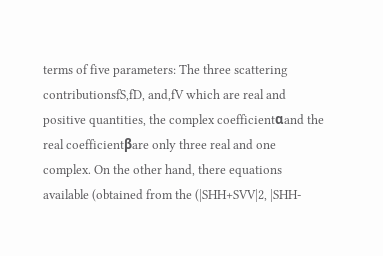terms of five parameters: The three scattering contributionsfS,fD, and,fV which are real and positive quantities, the complex coefficientαand the real coefficientβare only three real and one complex. On the other hand, there equations available (obtained from the (|SHH+SVV|2, |SHH-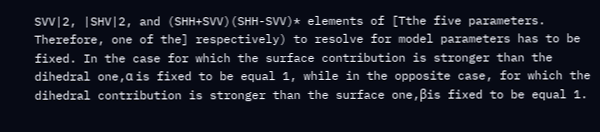SVV|2, |SHV|2, and (SHH+SVV)(SHH-SVV)* elements of [Tthe five parameters. Therefore, one of the] respectively) to resolve for model parameters has to be fixed. In the case for which the surface contribution is stronger than the dihedral one,α is fixed to be equal 1, while in the opposite case, for which the dihedral contribution is stronger than the surface one,βis fixed to be equal 1.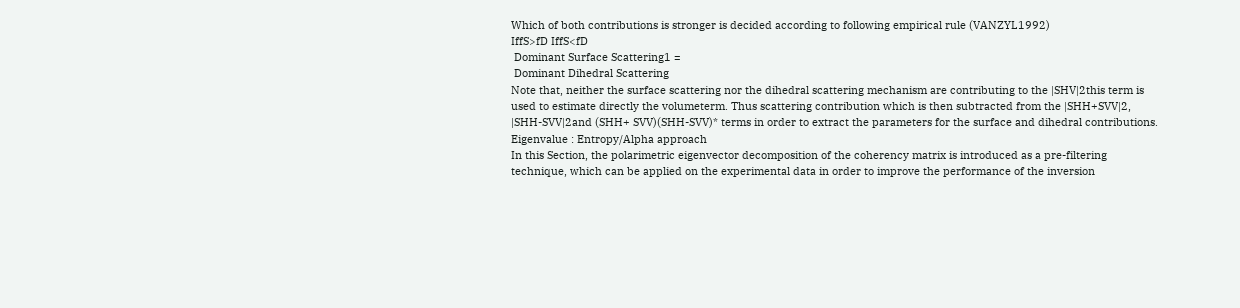Which of both contributions is stronger is decided according to following empirical rule (VANZYL1992)
IffS>fD IffS<fD
 Dominant Surface Scattering1 =
 Dominant Dihedral Scattering
Note that, neither the surface scattering nor the dihedral scattering mechanism are contributing to the |SHV|2this term is used to estimate directly the volumeterm. Thus scattering contribution which is then subtracted from the |SHH+SVV|2, |SHH-SVV|2and (SHH+ SVV)(SHH-SVV)* terms in order to extract the parameters for the surface and dihedral contributions. Eigenvalue : Entropy/Alpha approach
In this Section, the polarimetric eigenvector decomposition of the coherency matrix is introduced as a pre-filtering technique, which can be applied on the experimental data in order to improve the performance of the inversion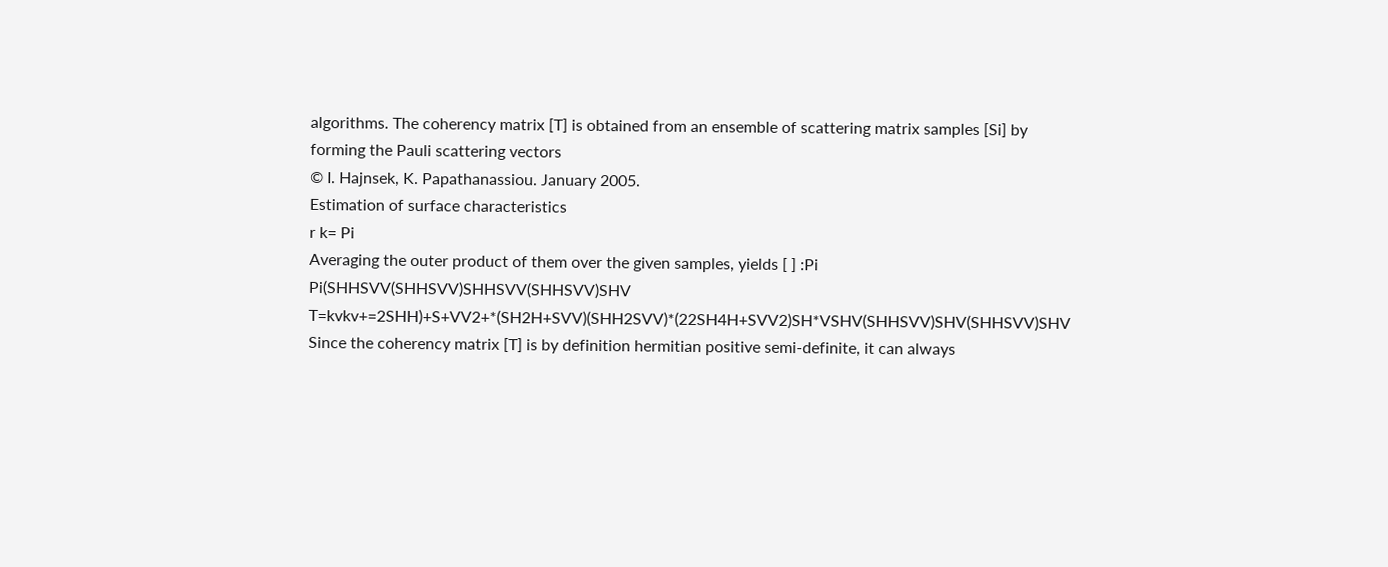algorithms. The coherency matrix [T] is obtained from an ensemble of scattering matrix samples [Si] by forming the Pauli scattering vectors
© I. Hajnsek, K. Papathanassiou. January 2005.
Estimation of surface characteristics
r k= Pi
Averaging the outer product of them over the given samples, yields [ ] :Pi Pi(SHHSVV(SHHSVV)SHHSVV(SHHSVV)SHV T=kvkv+=2SHH)+S+VV2+*(SH2H+SVV)(SHH2SVV)*(22SH4H+SVV2)SH*VSHV(SHHSVV)SHV(SHHSVV)SHV
Since the coherency matrix [T] is by definition hermitian positive semi-definite, it can always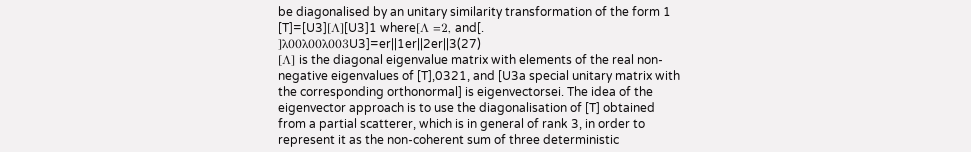be diagonalised by an unitary similarity transformation of the form 1 [T]=[U3][Λ][U3]1 where[Λ =2, and[. ]λ00λ00λ003U3]=er||1er||2er||3(27)
[Λ] is the diagonal eigenvalue matrix with elements of the real non-negative eigenvalues of [T],0321, and [U3a special unitary matrix with the corresponding orthonormal] is eigenvectorsei. The idea of the eigenvector approach is to use the diagonalisation of [T] obtained from a partial scatterer, which is in general of rank 3, in order to represent it as the non-coherent sum of three deterministic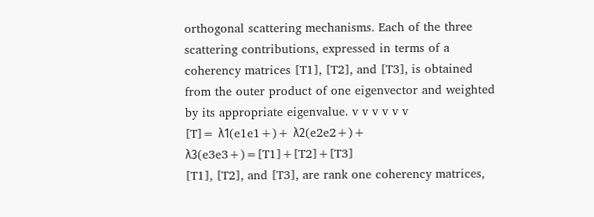orthogonal scattering mechanisms. Each of the three scattering contributions, expressed in terms of a coherency matrices [T1], [T2], and [T3], is obtained from the outer product of one eigenvector and weighted by its appropriate eigenvalue. v v v v v v
[T]= λ1(e1e1+)+ λ2(e2e2+)+ λ3(e3e3+)=[T1]+[T2]+[T3]
[T1], [T2], and [T3], are rank one coherency matrices,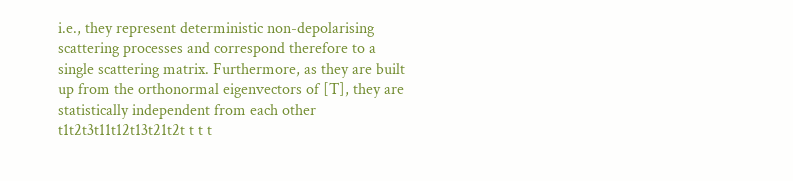i.e., they represent deterministic non-depolarising scattering processes and correspond therefore to a single scattering matrix. Furthermore, as they are built up from the orthonormal eigenvectors of [T], they are statistically independent from each other
t1t2t3t11t12t13t21t2t t t t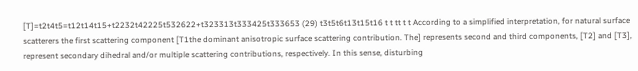[T]=t2t4t5=t12t14t15+t2232t42225t532622+t323313t333425t333653 (29) t3t5t6t13t15t16 t t tt t t According to a simplified interpretation, for natural surface scatterers the first scattering component [T1the dominant anisotropic surface scattering contribution. The] represents second and third components, [T2] and [T3], represent secondary dihedral and/or multiple scattering contributions, respectively. In this sense, disturbing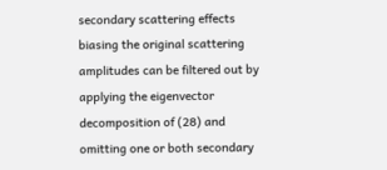secondary scattering effects biasing the original scattering amplitudes can be filtered out by applying the eigenvector decomposition of (28) and omitting one or both secondary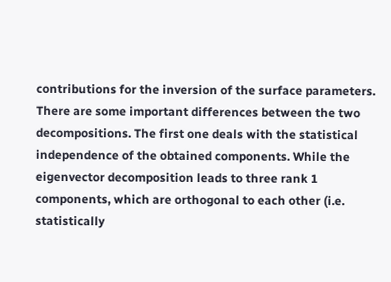contributions for the inversion of the surface parameters.
There are some important differences between the two decompositions. The first one deals with the statistical independence of the obtained components. While the eigenvector decomposition leads to three rank 1 components, which are orthogonal to each other (i.e. statistically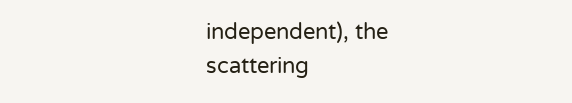independent), the scattering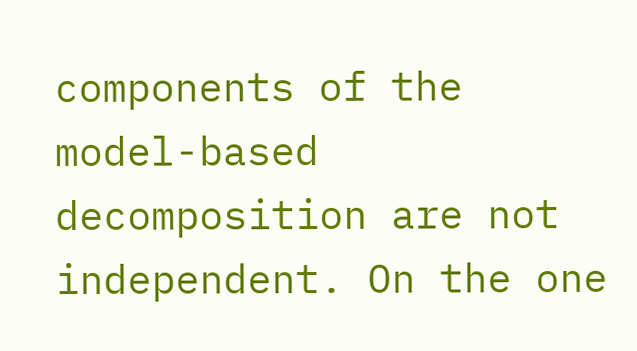components of the model-based decomposition are not independent. On the one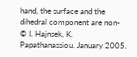hand, the surface and the dihedral component are non-
© I. Hajnsek, K. Papathanassiou. January 2005.